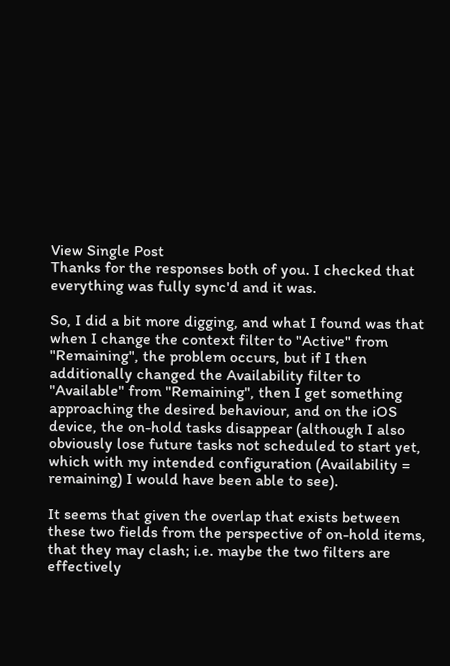View Single Post
Thanks for the responses both of you. I checked that everything was fully sync'd and it was.

So, I did a bit more digging, and what I found was that when I change the context filter to "Active" from "Remaining", the problem occurs, but if I then additionally changed the Availability filter to "Available" from "Remaining", then I get something approaching the desired behaviour, and on the iOS device, the on-hold tasks disappear (although I also obviously lose future tasks not scheduled to start yet, which with my intended configuration (Availability = remaining) I would have been able to see).

It seems that given the overlap that exists between these two fields from the perspective of on-hold items, that they may clash; i.e. maybe the two filters are effectively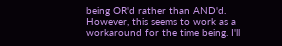being OR'd rather than AND'd. However, this seems to work as a workaround for the time being. I'll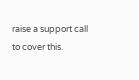raise a support call to cover this.